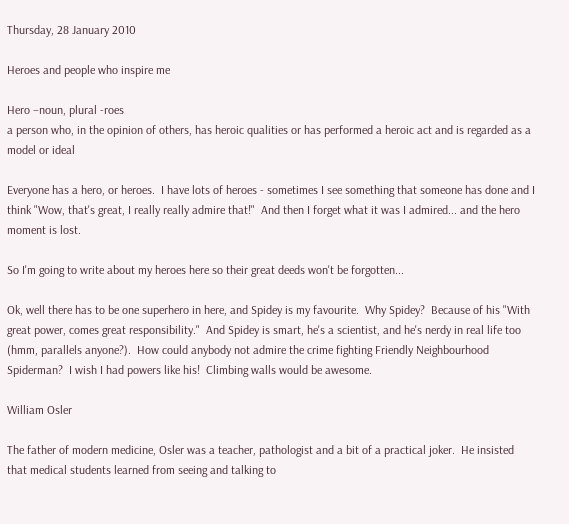Thursday, 28 January 2010

Heroes and people who inspire me

Hero –noun, plural -roes
a person who, in the opinion of others, has heroic qualities or has performed a heroic act and is regarded as a model or ideal

Everyone has a hero, or heroes.  I have lots of heroes - sometimes I see something that someone has done and I think "Wow, that's great, I really really admire that!"  And then I forget what it was I admired... and the hero moment is lost.

So I'm going to write about my heroes here so their great deeds won't be forgotten...

Ok, well there has to be one superhero in here, and Spidey is my favourite.  Why Spidey?  Because of his "With great power, comes great responsibility."  And Spidey is smart, he's a scientist, and he's nerdy in real life too (hmm, parallels anyone?).  How could anybody not admire the crime fighting Friendly Neighbourhood Spiderman?  I wish I had powers like his!  Climbing walls would be awesome.

William Osler

The father of modern medicine, Osler was a teacher, pathologist and a bit of a practical joker.  He insisted that medical students learned from seeing and talking to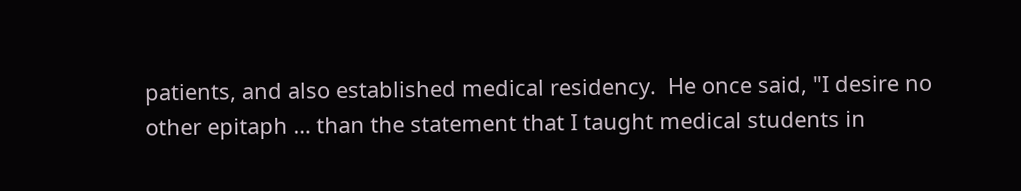patients, and also established medical residency.  He once said, "I desire no other epitaph … than the statement that I taught medical students in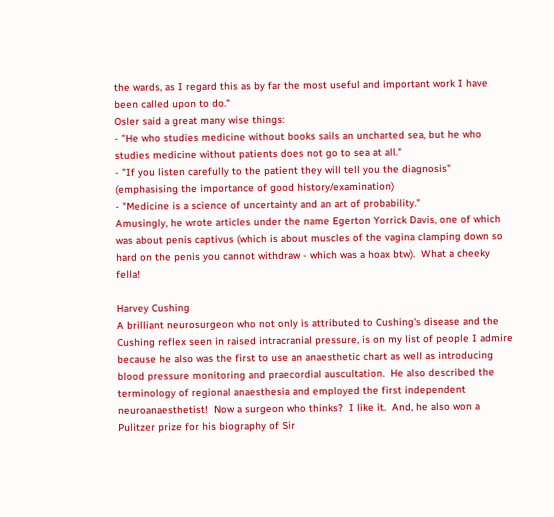the wards, as I regard this as by far the most useful and important work I have been called upon to do."
Osler said a great many wise things:
- "He who studies medicine without books sails an uncharted sea, but he who studies medicine without patients does not go to sea at all."
- "If you listen carefully to the patient they will tell you the diagnosis"   (emphasising the importance of good history/examination)
- "Medicine is a science of uncertainty and an art of probability."
Amusingly, he wrote articles under the name Egerton Yorrick Davis, one of which was about penis captivus (which is about muscles of the vagina clamping down so hard on the penis you cannot withdraw - which was a hoax btw).  What a cheeky fella!

Harvey Cushing
A brilliant neurosurgeon who not only is attributed to Cushing's disease and the Cushing reflex seen in raised intracranial pressure, is on my list of people I admire because he also was the first to use an anaesthetic chart as well as introducing blood pressure monitoring and praecordial auscultation.  He also described the terminology of regional anaesthesia and employed the first independent neuroanaesthetist!  Now a surgeon who thinks?  I like it.  And, he also won a Pulitzer prize for his biography of Sir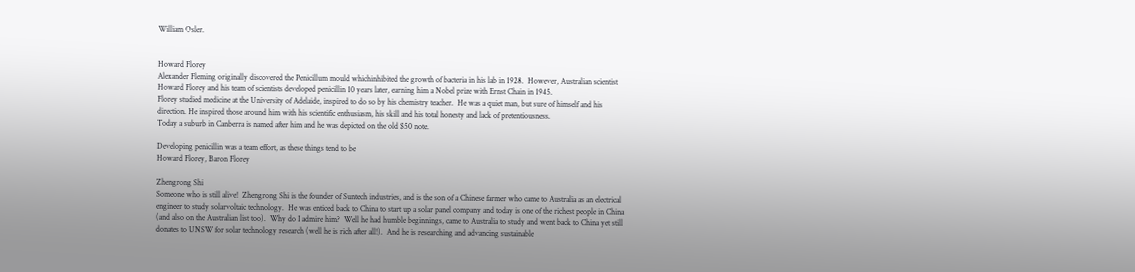William Osler.


Howard Florey
Alexander Fleming originally discovered the Penicillum mould whichinhibited the growth of bacteria in his lab in 1928.  However, Australian scientist Howard Florey and his team of scientists developed penicillin 10 years later, earning him a Nobel prize with Ernst Chain in 1945.
Florey studied medicine at the University of Adelaide, inspired to do so by his chemistry teacher.  He was a quiet man, but sure of himself and his direction. He inspired those around him with his scientific enthusiasm, his skill and his total honesty and lack of pretentiousness.
Today a suburb in Canberra is named after him and he was depicted on the old $50 note.

Developing penicillin was a team effort, as these things tend to be
Howard Florey, Baron Florey

Zhengrong Shi
Someone who is still alive!  Zhengrong Shi is the founder of Suntech industries, and is the son of a Chinese farmer who came to Australia as an electrical engineer to study solarvoltaic technology.  He was enticed back to China to start up a solar panel company and today is one of the richest people in China (and also on the Australian list too).  Why do I admire him?  Well he had humble beginnings, came to Australia to study and went back to China yet still donates to UNSW for solar technology research (well he is rich after all!).  And he is researching and advancing sustainable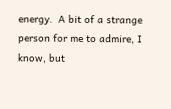energy.  A bit of a strange person for me to admire, I know, but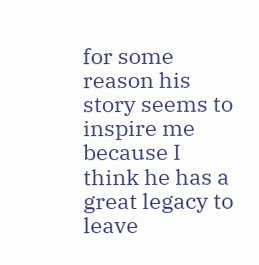for some reason his story seems to inspire me because I think he has a great legacy to leave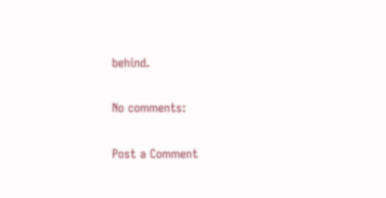behind.

No comments:

Post a Comment